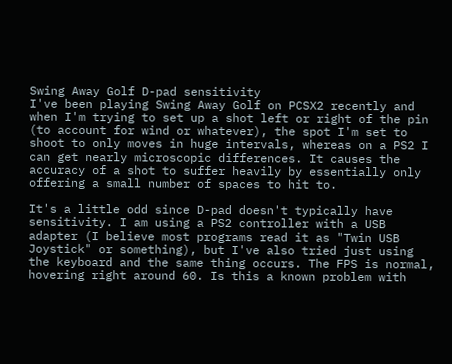Swing Away Golf D-pad sensitivity
I've been playing Swing Away Golf on PCSX2 recently and when I'm trying to set up a shot left or right of the pin (to account for wind or whatever), the spot I'm set to shoot to only moves in huge intervals, whereas on a PS2 I can get nearly microscopic differences. It causes the accuracy of a shot to suffer heavily by essentially only offering a small number of spaces to hit to.

It's a little odd since D-pad doesn't typically have sensitivity. I am using a PS2 controller with a USB adapter (I believe most programs read it as "Twin USB Joystick" or something), but I've also tried just using the keyboard and the same thing occurs. The FPS is normal, hovering right around 60. Is this a known problem with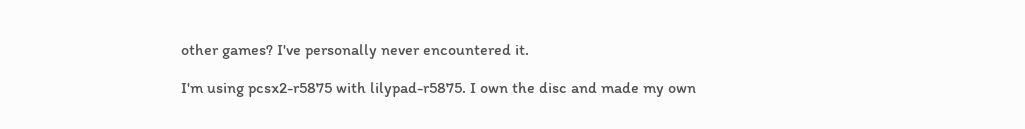other games? I've personally never encountered it.

I'm using pcsx2-r5875 with lilypad-r5875. I own the disc and made my own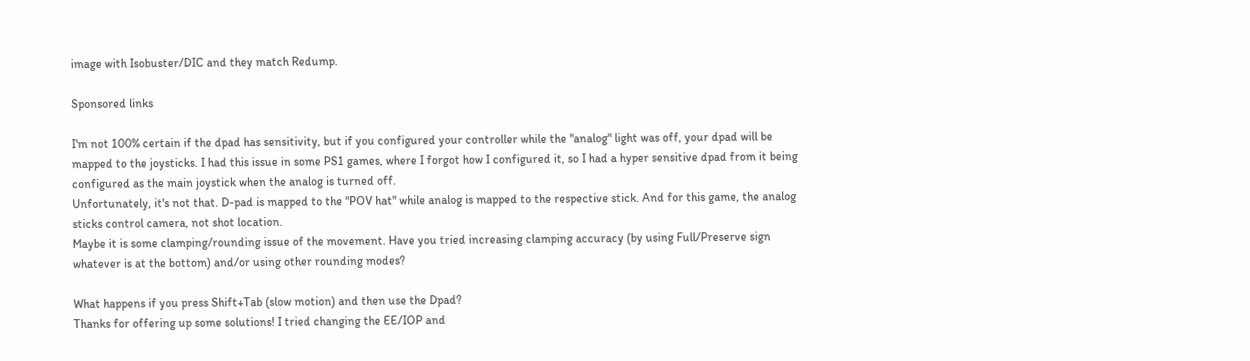image with Isobuster/DIC and they match Redump.

Sponsored links

I'm not 100% certain if the dpad has sensitivity, but if you configured your controller while the "analog" light was off, your dpad will be mapped to the joysticks. I had this issue in some PS1 games, where I forgot how I configured it, so I had a hyper sensitive dpad from it being configured as the main joystick when the analog is turned off.
Unfortunately, it's not that. D-pad is mapped to the "POV hat" while analog is mapped to the respective stick. And for this game, the analog sticks control camera, not shot location.
Maybe it is some clamping/rounding issue of the movement. Have you tried increasing clamping accuracy (by using Full/Preserve sign whatever is at the bottom) and/or using other rounding modes?

What happens if you press Shift+Tab (slow motion) and then use the Dpad?
Thanks for offering up some solutions! I tried changing the EE/IOP and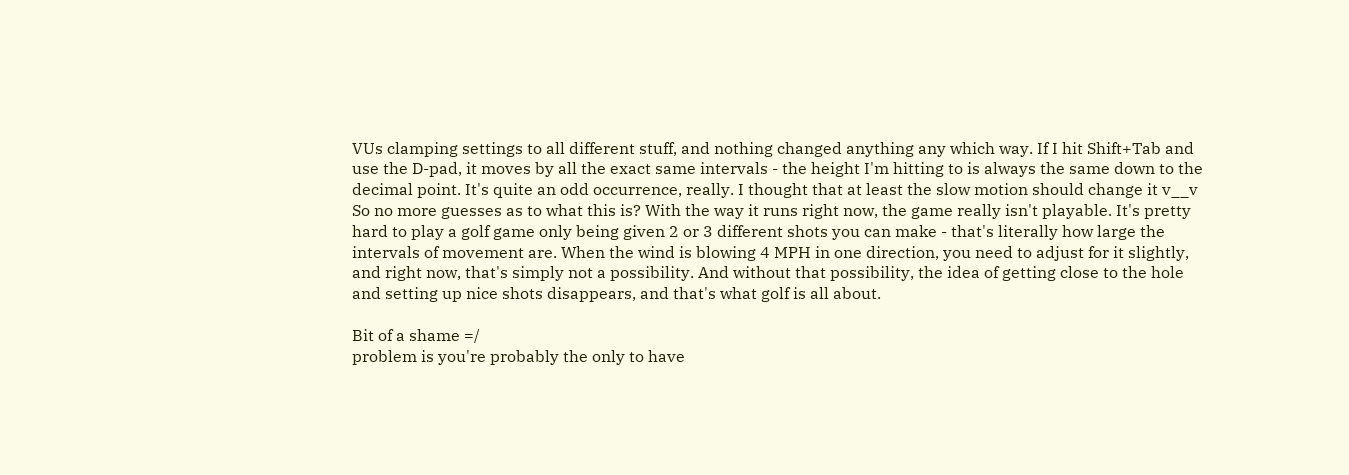VUs clamping settings to all different stuff, and nothing changed anything any which way. If I hit Shift+Tab and use the D-pad, it moves by all the exact same intervals - the height I'm hitting to is always the same down to the decimal point. It's quite an odd occurrence, really. I thought that at least the slow motion should change it v__v
So no more guesses as to what this is? With the way it runs right now, the game really isn't playable. It's pretty hard to play a golf game only being given 2 or 3 different shots you can make - that's literally how large the intervals of movement are. When the wind is blowing 4 MPH in one direction, you need to adjust for it slightly, and right now, that's simply not a possibility. And without that possibility, the idea of getting close to the hole and setting up nice shots disappears, and that's what golf is all about.

Bit of a shame =/
problem is you're probably the only to have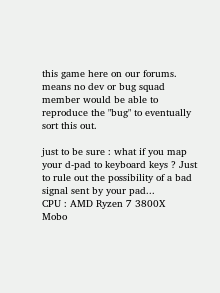this game here on our forums.
means no dev or bug squad member would be able to reproduce the "bug" to eventually sort this out.

just to be sure : what if you map your d-pad to keyboard keys ? Just to rule out the possibility of a bad signal sent by your pad...
CPU : AMD Ryzen 7 3800X
Mobo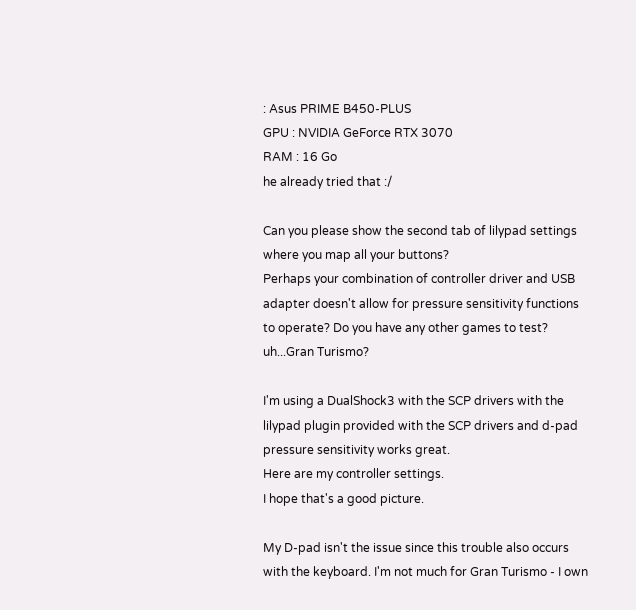: Asus PRIME B450-PLUS
GPU : NVIDIA GeForce RTX 3070
RAM : 16 Go
he already tried that :/

Can you please show the second tab of lilypad settings where you map all your buttons?
Perhaps your combination of controller driver and USB adapter doesn't allow for pressure sensitivity functions to operate? Do you have any other games to test? uh...Gran Turismo?

I'm using a DualShock3 with the SCP drivers with the lilypad plugin provided with the SCP drivers and d-pad pressure sensitivity works great.
Here are my controller settings.
I hope that's a good picture.

My D-pad isn't the issue since this trouble also occurs with the keyboard. I'm not much for Gran Turismo - I own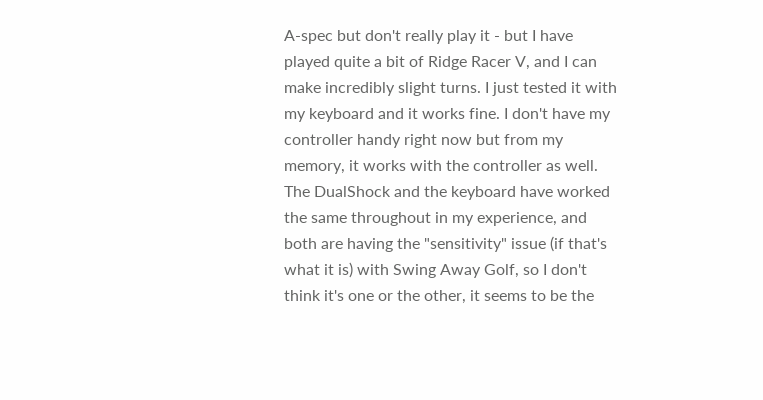A-spec but don't really play it - but I have played quite a bit of Ridge Racer V, and I can make incredibly slight turns. I just tested it with my keyboard and it works fine. I don't have my controller handy right now but from my memory, it works with the controller as well. The DualShock and the keyboard have worked the same throughout in my experience, and both are having the "sensitivity" issue (if that's what it is) with Swing Away Golf, so I don't think it's one or the other, it seems to be the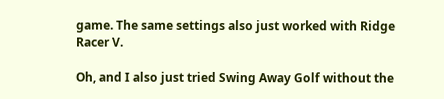game. The same settings also just worked with Ridge Racer V.

Oh, and I also just tried Swing Away Golf without the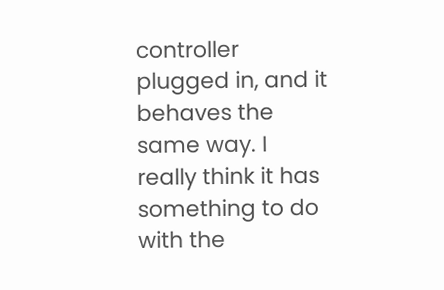controller plugged in, and it behaves the same way. I really think it has something to do with the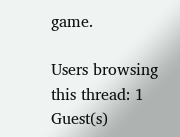game.

Users browsing this thread: 1 Guest(s)